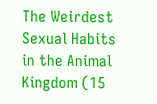The Weirdest Sexual Habits in the Animal Kingdom (15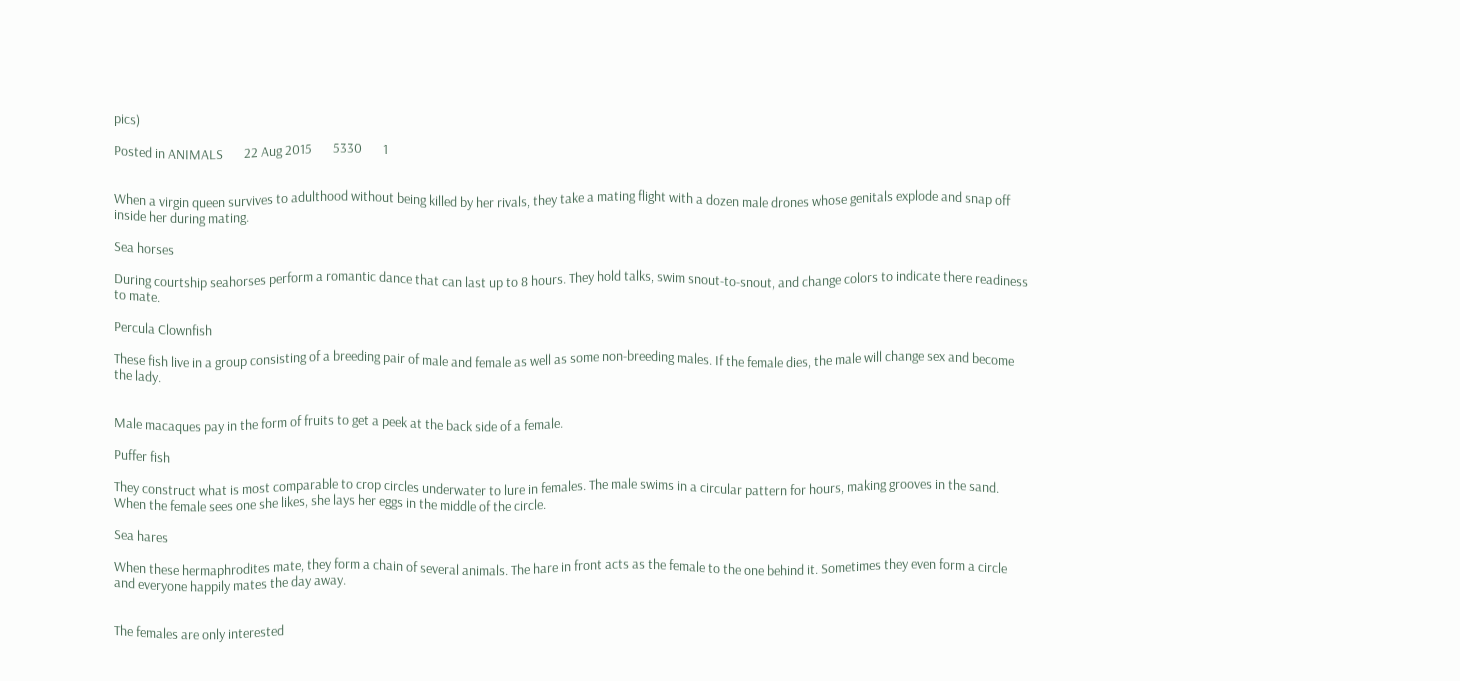pics)

Posted in ANIMALS       22 Aug 2015       5330       1


When a virgin queen survives to adulthood without being killed by her rivals, they take a mating flight with a dozen male drones whose genitals explode and snap off inside her during mating.

Sea horses

During courtship seahorses perform a romantic dance that can last up to 8 hours. They hold talks, swim snout-to-snout, and change colors to indicate there readiness to mate.

Percula Clownfish

These fish live in a group consisting of a breeding pair of male and female as well as some non-breeding males. If the female dies, the male will change sex and become the lady.


Male macaques pay in the form of fruits to get a peek at the back side of a female.

Puffer fish

They construct what is most comparable to crop circles underwater to lure in females. The male swims in a circular pattern for hours, making grooves in the sand. When the female sees one she likes, she lays her eggs in the middle of the circle.

Sea hares

When these hermaphrodites mate, they form a chain of several animals. The hare in front acts as the female to the one behind it. Sometimes they even form a circle and everyone happily mates the day away.


The females are only interested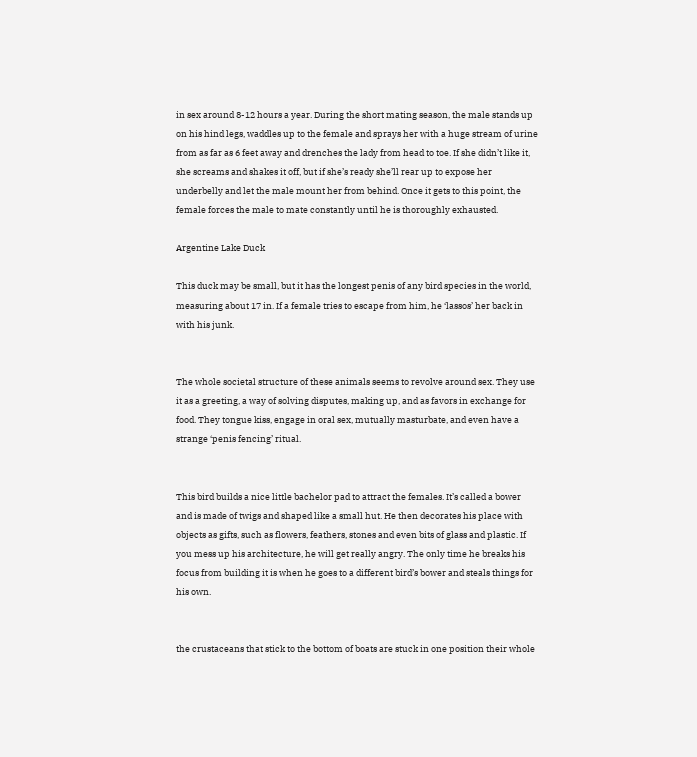in sex around 8-12 hours a year. During the short mating season, the male stands up on his hind legs, waddles up to the female and sprays her with a huge stream of urine from as far as 6 feet away and drenches the lady from head to toe. If she didn’t like it, she screams and shakes it off, but if she’s ready she’ll rear up to expose her underbelly and let the male mount her from behind. Once it gets to this point, the female forces the male to mate constantly until he is thoroughly exhausted.

Argentine Lake Duck

This duck may be small, but it has the longest penis of any bird species in the world, measuring about 17 in. If a female tries to escape from him, he ‘lassos’ her back in with his junk.


The whole societal structure of these animals seems to revolve around sex. They use it as a greeting, a way of solving disputes, making up, and as favors in exchange for food. They tongue kiss, engage in oral sex, mutually masturbate, and even have a strange ‘penis fencing’ ritual.


This bird builds a nice little bachelor pad to attract the females. It’s called a bower and is made of twigs and shaped like a small hut. He then decorates his place with objects as gifts, such as flowers, feathers, stones and even bits of glass and plastic. If you mess up his architecture, he will get really angry. The only time he breaks his focus from building it is when he goes to a different bird’s bower and steals things for his own.


the crustaceans that stick to the bottom of boats are stuck in one position their whole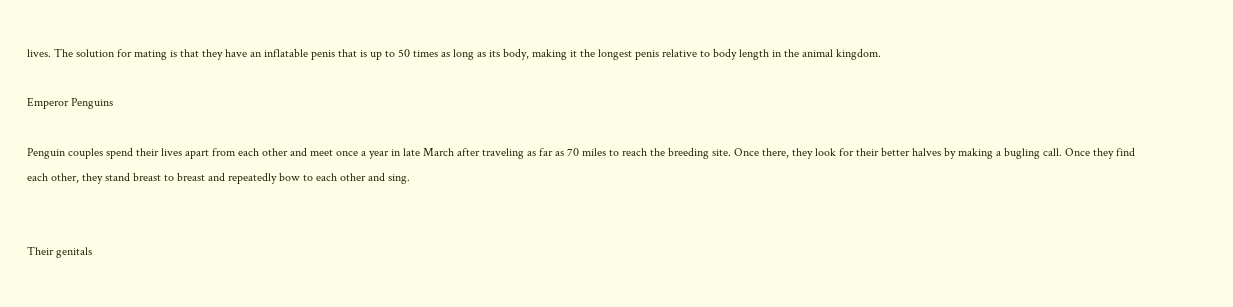lives. The solution for mating is that they have an inflatable penis that is up to 50 times as long as its body, making it the longest penis relative to body length in the animal kingdom.

Emperor Penguins

Penguin couples spend their lives apart from each other and meet once a year in late March after traveling as far as 70 miles to reach the breeding site. Once there, they look for their better halves by making a bugling call. Once they find each other, they stand breast to breast and repeatedly bow to each other and sing.


Their genitals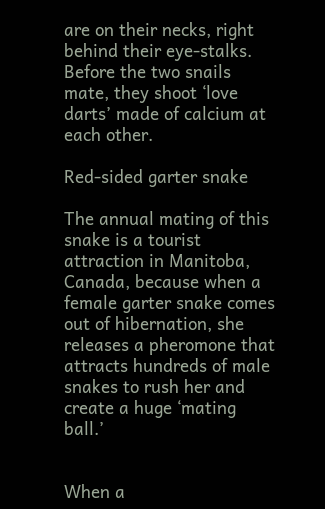are on their necks, right behind their eye-stalks. Before the two snails mate, they shoot ‘love darts’ made of calcium at each other.

Red-sided garter snake

The annual mating of this snake is a tourist attraction in Manitoba, Canada, because when a female garter snake comes out of hibernation, she releases a pheromone that attracts hundreds of male snakes to rush her and create a huge ‘mating ball.’


When a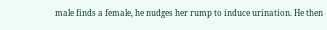male finds a female, he nudges her rump to induce urination. He then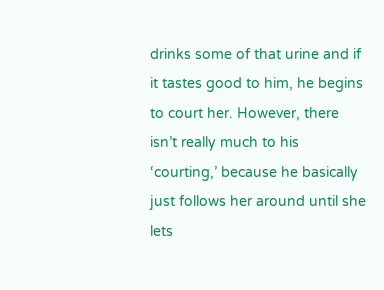drinks some of that urine and if it tastes good to him, he begins to court her. However, there isn’t really much to his ‘courting,’ because he basically just follows her around until she lets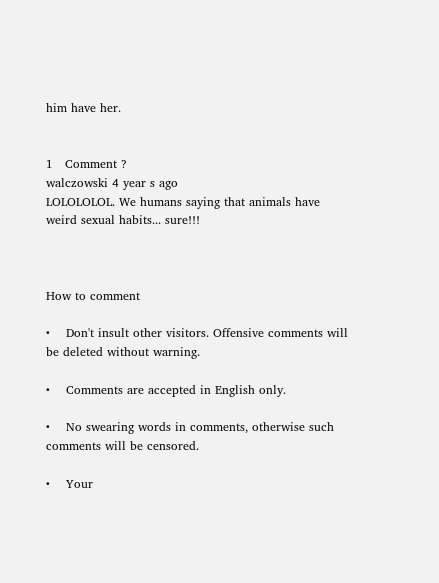him have her.


1   Comment ?
walczowski 4 year s ago
LOLOLOLOL. We humans saying that animals have weird sexual habits... sure!!!



How to comment

•    Don't insult other visitors. Offensive comments will be deleted without warning.

•    Comments are accepted in English only.

•    No swearing words in comments, otherwise such comments will be censored.

•    Your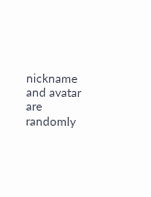nickname and avatar are randomly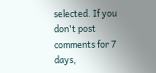selected. If you don't post comments for 7 days,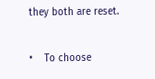they both are reset.

•    To choose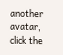another avatar, click the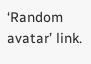‘Random avatar’ link.